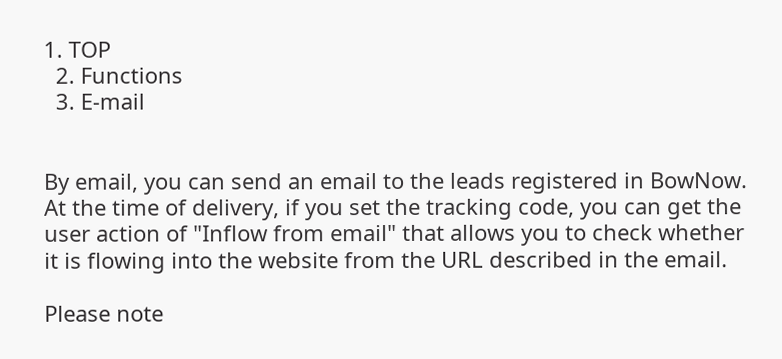1. TOP
  2. Functions
  3. E-mail


By email, you can send an email to the leads registered in BowNow.
At the time of delivery, if you set the tracking code, you can get the user action of "Inflow from email" that allows you to check whether it is flowing into the website from the URL described in the email.

Please note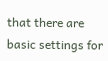that there are basic settings for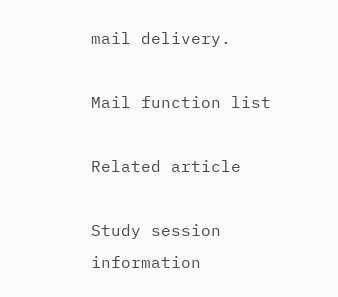mail delivery.

Mail function list

Related article

Study session information